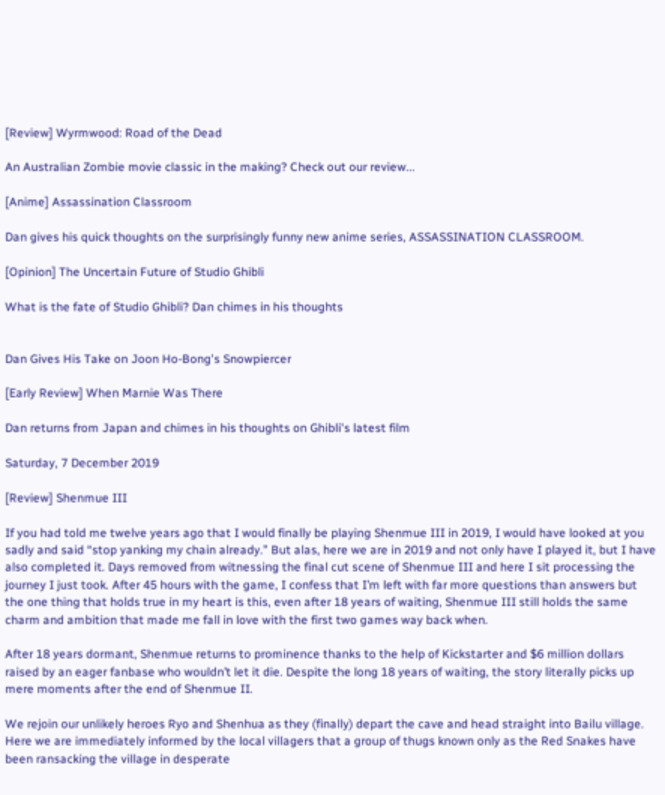[Review] Wyrmwood: Road of the Dead

An Australian Zombie movie classic in the making? Check out our review...

[Anime] Assassination Classroom

Dan gives his quick thoughts on the surprisingly funny new anime series, ASSASSINATION CLASSROOM.

[Opinion] The Uncertain Future of Studio Ghibli

What is the fate of Studio Ghibli? Dan chimes in his thoughts


Dan Gives His Take on Joon Ho-Bong's Snowpiercer

[Early Review] When Marnie Was There

Dan returns from Japan and chimes in his thoughts on Ghibli's latest film

Saturday, 7 December 2019

[Review] Shenmue III

If you had told me twelve years ago that I would finally be playing Shenmue III in 2019, I would have looked at you sadly and said “stop yanking my chain already.” But alas, here we are in 2019 and not only have I played it, but I have also completed it. Days removed from witnessing the final cut scene of Shenmue III and here I sit processing the journey I just took. After 45 hours with the game, I confess that I’m left with far more questions than answers but the one thing that holds true in my heart is this, even after 18 years of waiting, Shenmue III still holds the same charm and ambition that made me fall in love with the first two games way back when.

After 18 years dormant, Shenmue returns to prominence thanks to the help of Kickstarter and $6 million dollars raised by an eager fanbase who wouldn’t let it die. Despite the long 18 years of waiting, the story literally picks up mere moments after the end of Shenmue II.

We rejoin our unlikely heroes Ryo and Shenhua as they (finally) depart the cave and head straight into Bailu village. Here we are immediately informed by the local villagers that a group of thugs known only as the Red Snakes have been ransacking the village in desperate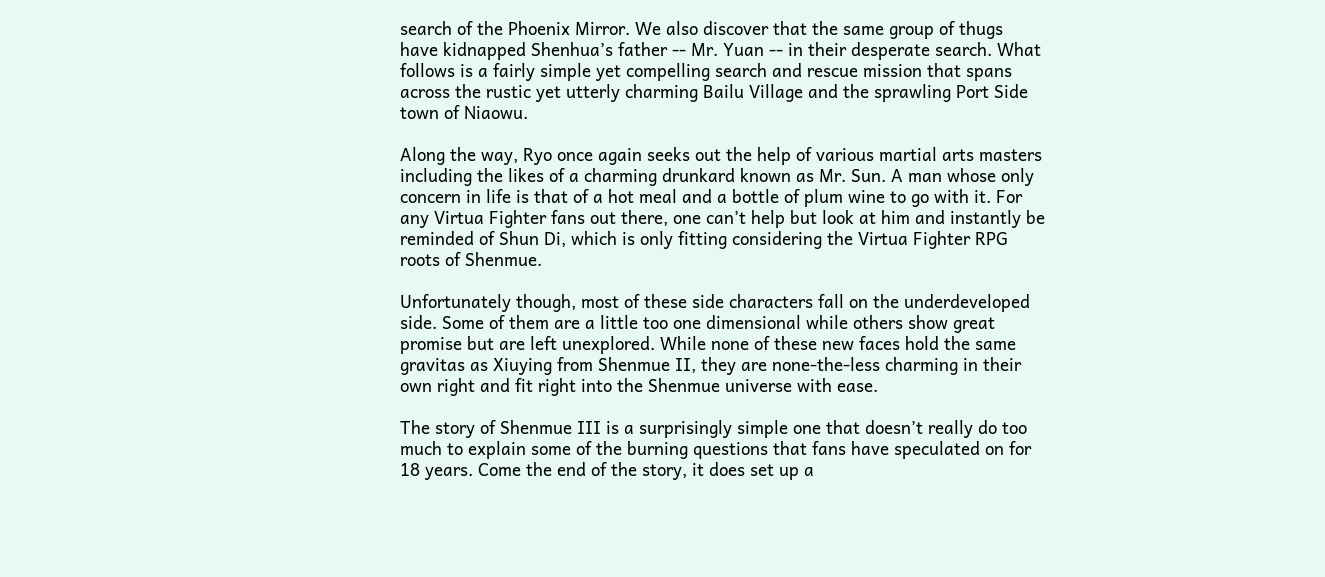search of the Phoenix Mirror. We also discover that the same group of thugs have kidnapped Shenhua’s father -- Mr. Yuan -- in their desperate search. What follows is a fairly simple yet compelling search and rescue mission that spans across the rustic yet utterly charming Bailu Village and the sprawling Port Side town of Niaowu.

Along the way, Ryo once again seeks out the help of various martial arts masters including the likes of a charming drunkard known as Mr. Sun. A man whose only concern in life is that of a hot meal and a bottle of plum wine to go with it. For any Virtua Fighter fans out there, one can’t help but look at him and instantly be reminded of Shun Di, which is only fitting considering the Virtua Fighter RPG roots of Shenmue.

Unfortunately though, most of these side characters fall on the underdeveloped side. Some of them are a little too one dimensional while others show great promise but are left unexplored. While none of these new faces hold the same gravitas as Xiuying from Shenmue II, they are none-the-less charming in their own right and fit right into the Shenmue universe with ease.

The story of Shenmue III is a surprisingly simple one that doesn’t really do too much to explain some of the burning questions that fans have speculated on for 18 years. Come the end of the story, it does set up a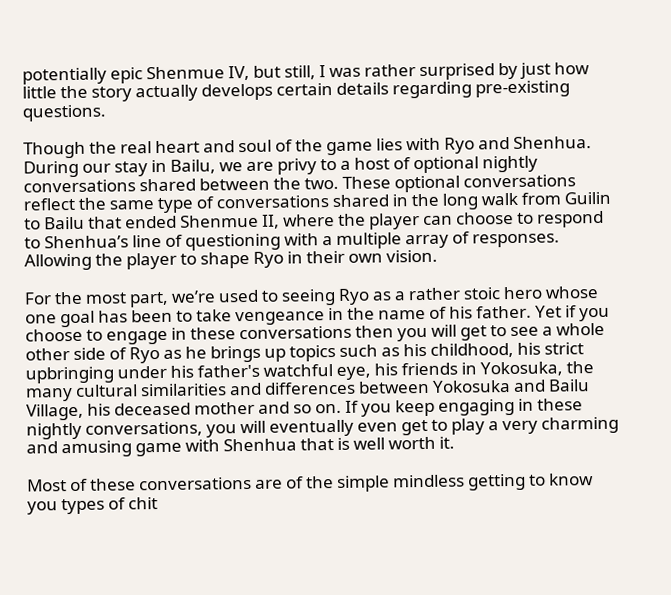potentially epic Shenmue IV, but still, I was rather surprised by just how little the story actually develops certain details regarding pre-existing questions.

Though the real heart and soul of the game lies with Ryo and Shenhua. During our stay in Bailu, we are privy to a host of optional nightly conversations shared between the two. These optional conversations reflect the same type of conversations shared in the long walk from Guilin to Bailu that ended Shenmue II, where the player can choose to respond to Shenhua’s line of questioning with a multiple array of responses. Allowing the player to shape Ryo in their own vision.

For the most part, we’re used to seeing Ryo as a rather stoic hero whose one goal has been to take vengeance in the name of his father. Yet if you choose to engage in these conversations then you will get to see a whole other side of Ryo as he brings up topics such as his childhood, his strict upbringing under his father's watchful eye, his friends in Yokosuka, the many cultural similarities and differences between Yokosuka and Bailu Village, his deceased mother and so on. If you keep engaging in these nightly conversations, you will eventually even get to play a very charming and amusing game with Shenhua that is well worth it.

Most of these conversations are of the simple mindless getting to know you types of chit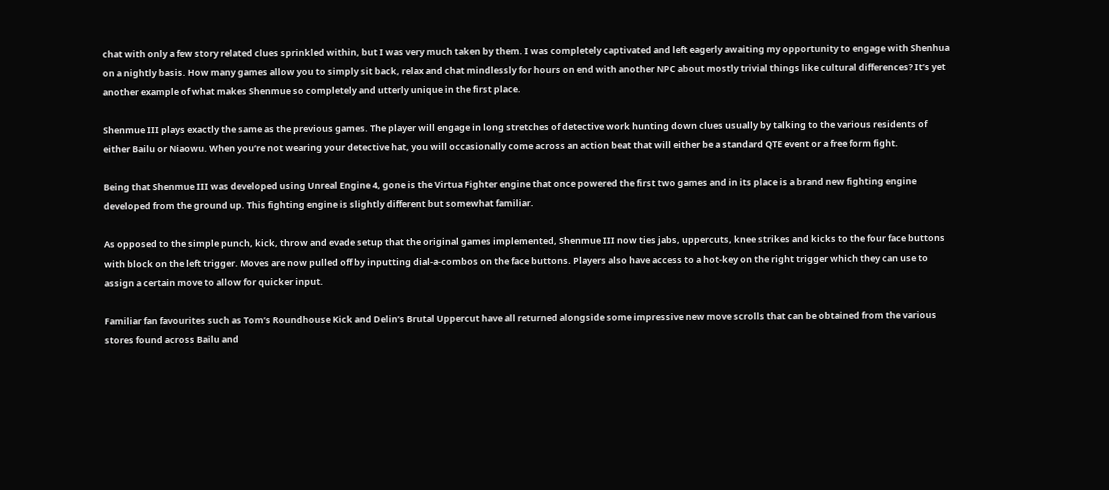chat with only a few story related clues sprinkled within, but I was very much taken by them. I was completely captivated and left eagerly awaiting my opportunity to engage with Shenhua on a nightly basis. How many games allow you to simply sit back, relax and chat mindlessly for hours on end with another NPC about mostly trivial things like cultural differences? It’s yet another example of what makes Shenmue so completely and utterly unique in the first place.

Shenmue III plays exactly the same as the previous games. The player will engage in long stretches of detective work hunting down clues usually by talking to the various residents of either Bailu or Niaowu. When you’re not wearing your detective hat, you will occasionally come across an action beat that will either be a standard QTE event or a free form fight.

Being that Shenmue III was developed using Unreal Engine 4, gone is the Virtua Fighter engine that once powered the first two games and in its place is a brand new fighting engine developed from the ground up. This fighting engine is slightly different but somewhat familiar.

As opposed to the simple punch, kick, throw and evade setup that the original games implemented, Shenmue III now ties jabs, uppercuts, knee strikes and kicks to the four face buttons with block on the left trigger. Moves are now pulled off by inputting dial-a-combos on the face buttons. Players also have access to a hot-key on the right trigger which they can use to assign a certain move to allow for quicker input.

Familiar fan favourites such as Tom’s Roundhouse Kick and Delin’s Brutal Uppercut have all returned alongside some impressive new move scrolls that can be obtained from the various stores found across Bailu and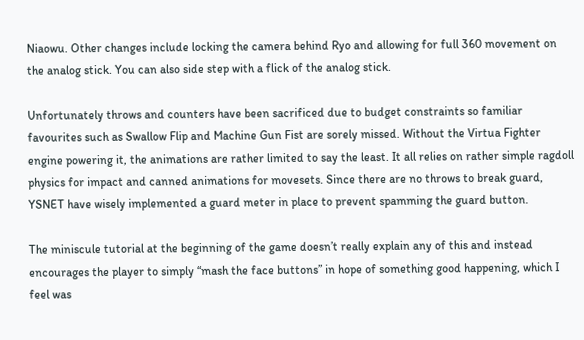Niaowu. Other changes include locking the camera behind Ryo and allowing for full 360 movement on the analog stick. You can also side step with a flick of the analog stick.

Unfortunately throws and counters have been sacrificed due to budget constraints so familiar favourites such as Swallow Flip and Machine Gun Fist are sorely missed. Without the Virtua Fighter engine powering it, the animations are rather limited to say the least. It all relies on rather simple ragdoll physics for impact and canned animations for movesets. Since there are no throws to break guard, YSNET have wisely implemented a guard meter in place to prevent spamming the guard button.

The miniscule tutorial at the beginning of the game doesn’t really explain any of this and instead encourages the player to simply “mash the face buttons” in hope of something good happening, which I feel was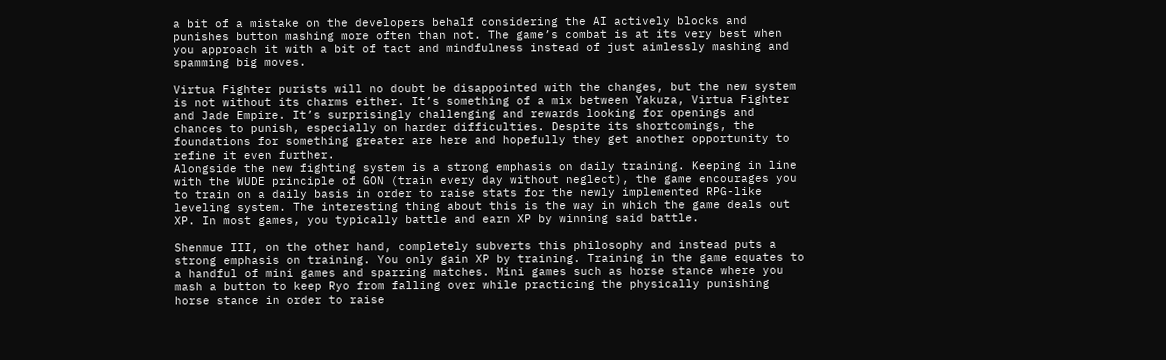a bit of a mistake on the developers behalf considering the AI actively blocks and punishes button mashing more often than not. The game’s combat is at its very best when you approach it with a bit of tact and mindfulness instead of just aimlessly mashing and spamming big moves.

Virtua Fighter purists will no doubt be disappointed with the changes, but the new system is not without its charms either. It’s something of a mix between Yakuza, Virtua Fighter and Jade Empire. It’s surprisingly challenging and rewards looking for openings and chances to punish, especially on harder difficulties. Despite its shortcomings, the foundations for something greater are here and hopefully they get another opportunity to refine it even further.
Alongside the new fighting system is a strong emphasis on daily training. Keeping in line with the WUDE principle of GON (train every day without neglect), the game encourages you to train on a daily basis in order to raise stats for the newly implemented RPG-like leveling system. The interesting thing about this is the way in which the game deals out XP. In most games, you typically battle and earn XP by winning said battle.

Shenmue III, on the other hand, completely subverts this philosophy and instead puts a strong emphasis on training. You only gain XP by training. Training in the game equates to a handful of mini games and sparring matches. Mini games such as horse stance where you mash a button to keep Ryo from falling over while practicing the physically punishing horse stance in order to raise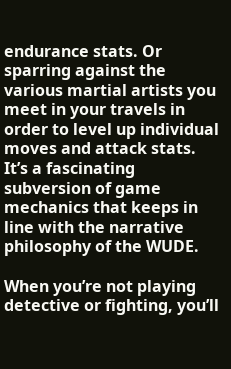endurance stats. Or sparring against the various martial artists you meet in your travels in order to level up individual moves and attack stats. It’s a fascinating subversion of game mechanics that keeps in line with the narrative philosophy of the WUDE.

When you’re not playing detective or fighting, you’ll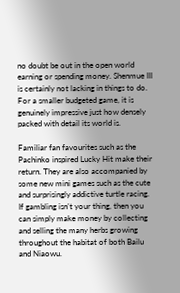no doubt be out in the open world earning or spending money. Shenmue III is certainly not lacking in things to do. For a smaller budgeted game, it is genuinely impressive just how densely packed with detail its world is.

Familiar fan favourites such as the Pachinko inspired Lucky Hit make their return. They are also accompanied by some new mini games such as the cute and surprisingly addictive turtle racing. If gambling isn’t your thing, then you can simply make money by collecting and selling the many herbs growing throughout the habitat of both Bailu and Niaowu.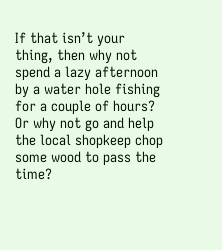If that isn’t your thing, then why not spend a lazy afternoon by a water hole fishing for a couple of hours? Or why not go and help the local shopkeep chop some wood to pass the time?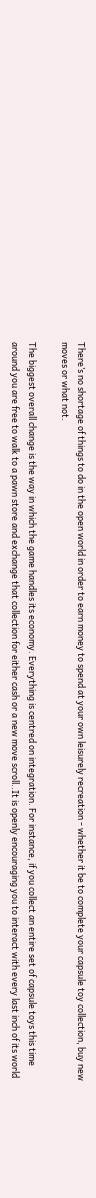There’s no shortage of things to do in the open world in order to earn money to spend at your own leisurely recreation - whether it be to complete your capsule toy collection, buy new moves or what not.

The biggest overall change is the way in which the game handles its economy. Everything is centred on integration. For instance, if you collect an entire set of capsule toys this time around you are free to walk to a pawn store and exchange that collection for either cash or a new move scroll..It is openly encouraging you to interact with every last inch of its world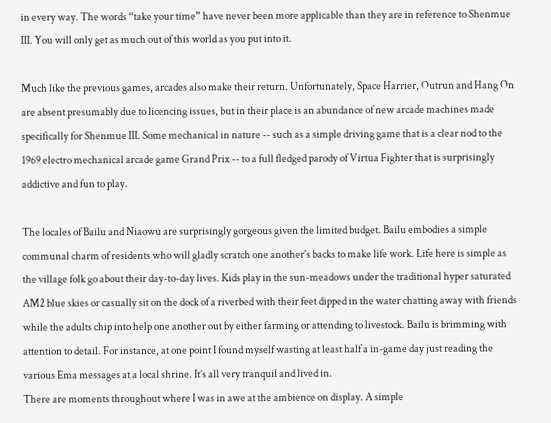in every way. The words “take your time” have never been more applicable than they are in reference to Shenmue III. You will only get as much out of this world as you put into it.

Much like the previous games, arcades also make their return. Unfortunately, Space Harrier, Outrun and Hang On are absent presumably due to licencing issues, but in their place is an abundance of new arcade machines made specifically for Shenmue III. Some mechanical in nature -- such as a simple driving game that is a clear nod to the 1969 electro mechanical arcade game Grand Prix -- to a full fledged parody of Virtua Fighter that is surprisingly addictive and fun to play.

The locales of Bailu and Niaowu are surprisingly gorgeous given the limited budget. Bailu embodies a simple communal charm of residents who will gladly scratch one another's backs to make life work. Life here is simple as the village folk go about their day-to-day lives. Kids play in the sun-meadows under the traditional hyper saturated AM2 blue skies or casually sit on the dock of a riverbed with their feet dipped in the water chatting away with friends while the adults chip into help one another out by either farming or attending to livestock. Bailu is brimming with attention to detail. For instance, at one point I found myself wasting at least half a in-game day just reading the various Ema messages at a local shrine. It’s all very tranquil and lived in.
There are moments throughout where I was in awe at the ambience on display. A simple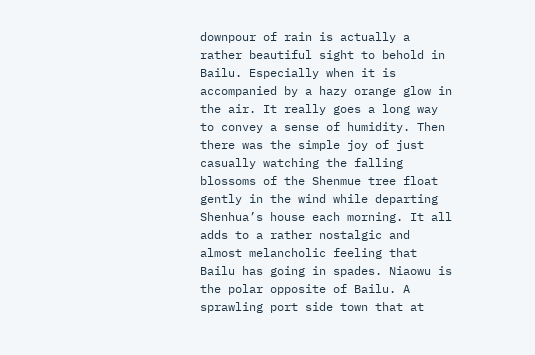downpour of rain is actually a rather beautiful sight to behold in Bailu. Especially when it is accompanied by a hazy orange glow in the air. It really goes a long way to convey a sense of humidity. Then there was the simple joy of just casually watching the falling blossoms of the Shenmue tree float gently in the wind while departing Shenhua’s house each morning. It all adds to a rather nostalgic and almost melancholic feeling that Bailu has going in spades. Niaowu is the polar opposite of Bailu. A sprawling port side town that at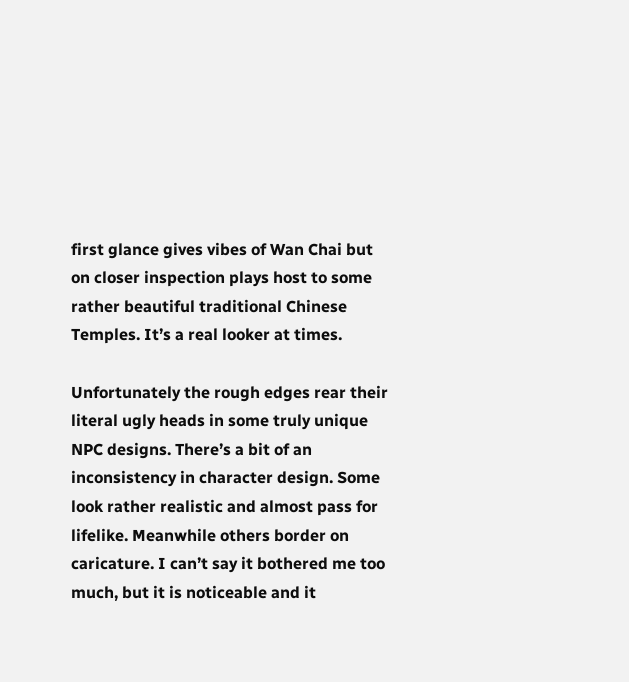first glance gives vibes of Wan Chai but on closer inspection plays host to some rather beautiful traditional Chinese Temples. It’s a real looker at times.

Unfortunately the rough edges rear their literal ugly heads in some truly unique NPC designs. There’s a bit of an inconsistency in character design. Some look rather realistic and almost pass for lifelike. Meanwhile others border on caricature. I can’t say it bothered me too much, but it is noticeable and it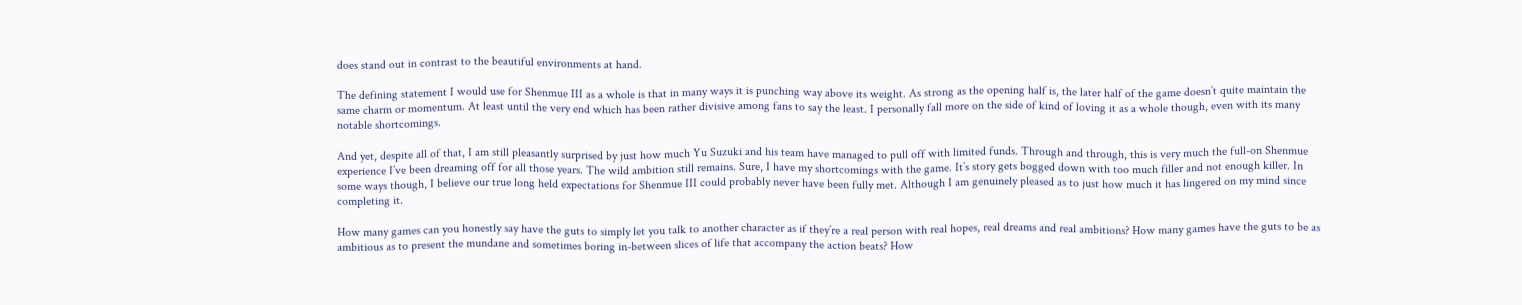does stand out in contrast to the beautiful environments at hand.

The defining statement I would use for Shenmue III as a whole is that in many ways it is punching way above its weight. As strong as the opening half is, the later half of the game doesn’t quite maintain the same charm or momentum. At least until the very end which has been rather divisive among fans to say the least. I personally fall more on the side of kind of loving it as a whole though, even with its many notable shortcomings.

And yet, despite all of that, I am still pleasantly surprised by just how much Yu Suzuki and his team have managed to pull off with limited funds. Through and through, this is very much the full-on Shenmue experience I’ve been dreaming off for all those years. The wild ambition still remains. Sure, I have my shortcomings with the game. It’s story gets bogged down with too much filler and not enough killer. In some ways though, I believe our true long held expectations for Shenmue III could probably never have been fully met. Although I am genuinely pleased as to just how much it has lingered on my mind since completing it.

How many games can you honestly say have the guts to simply let you talk to another character as if they’re a real person with real hopes, real dreams and real ambitions? How many games have the guts to be as ambitious as to present the mundane and sometimes boring in-between slices of life that accompany the action beats? How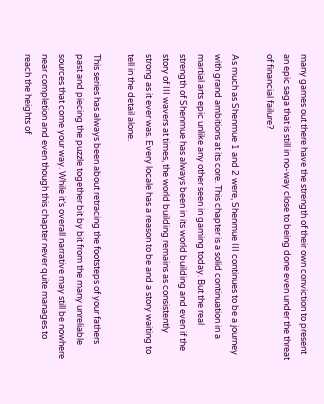many games out there have the strength of their own conviction to present an epic saga that is still in no-way close to being done even under the threat of financial failure?

As much as Shenmue 1 and 2 were, Shenmue III continues to be a journey with grand ambitions at its core. This chapter is a solid continuation in a martial arts epic unlike any other seen in gaming today. But the real strength of Shenmue has always been in its world building and even if the story of III wavers at times, the world building remains as consistently strong as it ever was. Every locale has a reason to be and a story waiting to tell in the detail alone.

This series has always been about retracing the footsteps of your fathers past and piecing the puzzle together bit by bit from the many unreliable sources that come your way. While it’s overall narrative may still be nowhere near completion and even though this chapter never quite manages to reach the heights of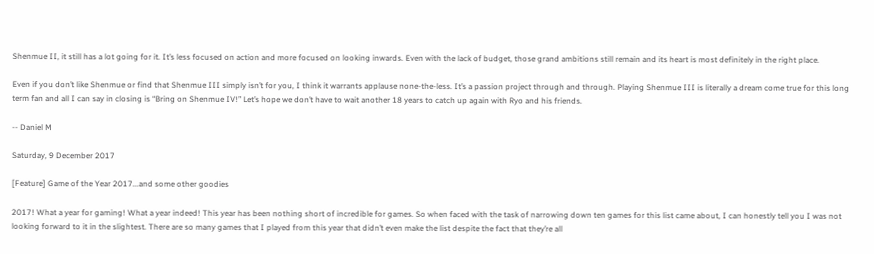Shenmue II, it still has a lot going for it. It’s less focused on action and more focused on looking inwards. Even with the lack of budget, those grand ambitions still remain and its heart is most definitely in the right place.

Even if you don’t like Shenmue or find that Shenmue III simply isn’t for you, I think it warrants applause none-the-less. It’s a passion project through and through. Playing Shenmue III is literally a dream come true for this long term fan and all I can say in closing is “Bring on Shenmue IV!” Let’s hope we don’t have to wait another 18 years to catch up again with Ryo and his friends.

-- Daniel M

Saturday, 9 December 2017

[Feature] Game of the Year 2017...and some other goodies

2017! What a year for gaming! What a year indeed! This year has been nothing short of incredible for games. So when faced with the task of narrowing down ten games for this list came about, I can honestly tell you I was not looking forward to it in the slightest. There are so many games that I played from this year that didn’t even make the list despite the fact that they’re all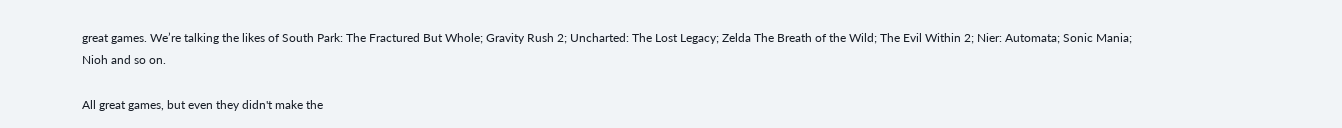great games. We’re talking the likes of South Park: The Fractured But Whole; Gravity Rush 2; Uncharted: The Lost Legacy; Zelda The Breath of the Wild; The Evil Within 2; Nier: Automata; Sonic Mania; Nioh and so on.

All great games, but even they didn't make the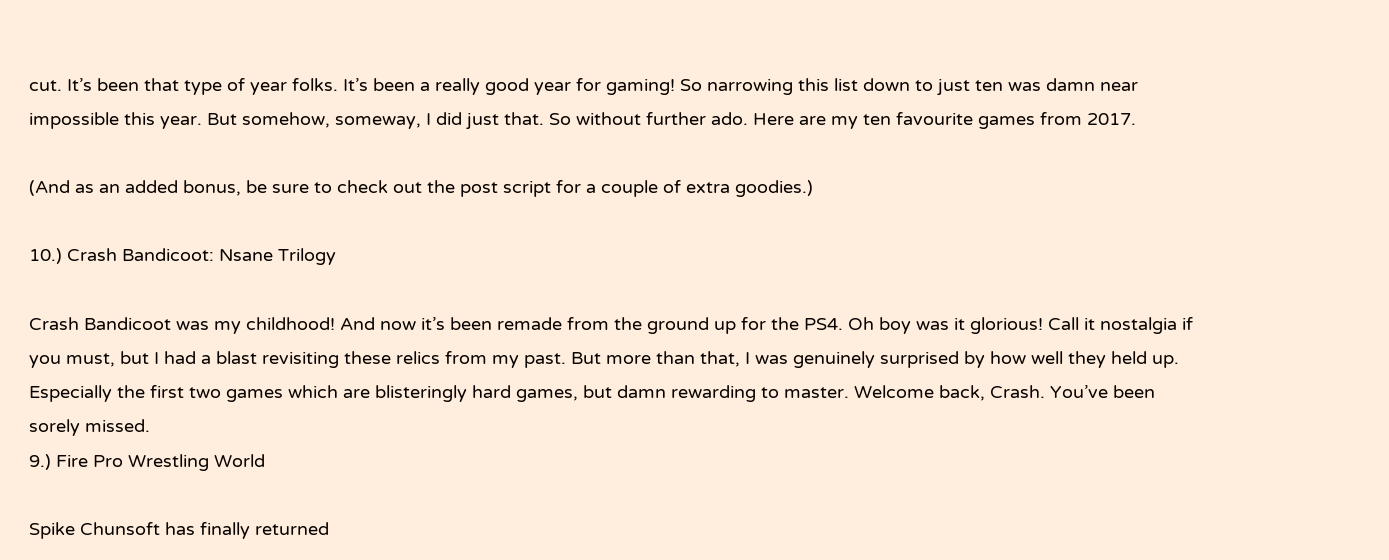cut. It’s been that type of year folks. It’s been a really good year for gaming! So narrowing this list down to just ten was damn near impossible this year. But somehow, someway, I did just that. So without further ado. Here are my ten favourite games from 2017.

(And as an added bonus, be sure to check out the post script for a couple of extra goodies.)

10.) Crash Bandicoot: Nsane Trilogy

Crash Bandicoot was my childhood! And now it’s been remade from the ground up for the PS4. Oh boy was it glorious! Call it nostalgia if you must, but I had a blast revisiting these relics from my past. But more than that, I was genuinely surprised by how well they held up. Especially the first two games which are blisteringly hard games, but damn rewarding to master. Welcome back, Crash. You’ve been sorely missed.
9.) Fire Pro Wrestling World

Spike Chunsoft has finally returned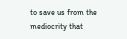to save us from the mediocrity that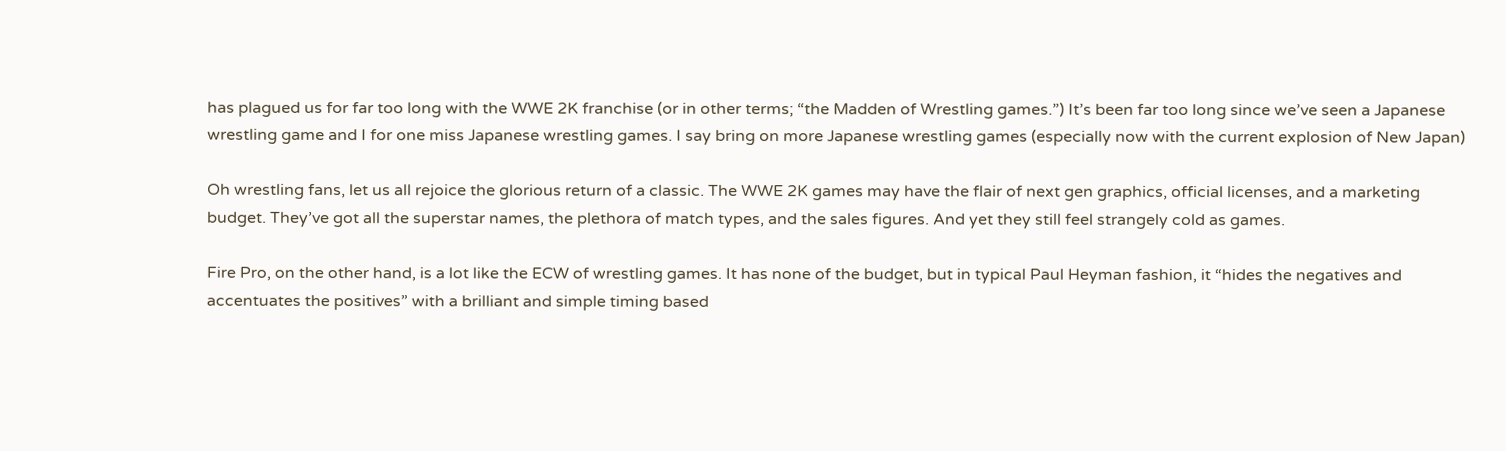has plagued us for far too long with the WWE 2K franchise (or in other terms; “the Madden of Wrestling games.”) It’s been far too long since we’ve seen a Japanese wrestling game and I for one miss Japanese wrestling games. I say bring on more Japanese wrestling games (especially now with the current explosion of New Japan)

Oh wrestling fans, let us all rejoice the glorious return of a classic. The WWE 2K games may have the flair of next gen graphics, official licenses, and a marketing budget. They’ve got all the superstar names, the plethora of match types, and the sales figures. And yet they still feel strangely cold as games.

Fire Pro, on the other hand, is a lot like the ECW of wrestling games. It has none of the budget, but in typical Paul Heyman fashion, it “hides the negatives and accentuates the positives” with a brilliant and simple timing based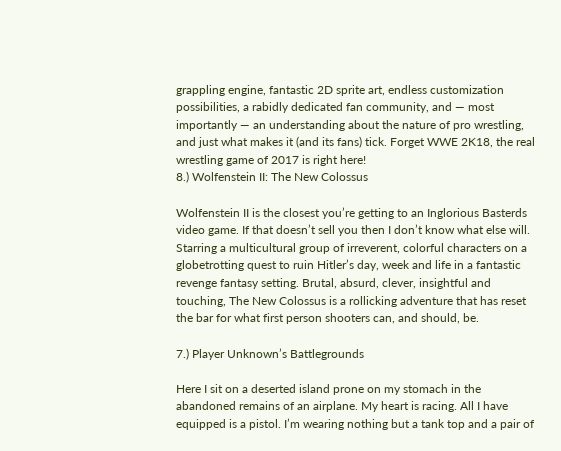grappling engine, fantastic 2D sprite art, endless customization possibilities, a rabidly dedicated fan community, and — most importantly — an understanding about the nature of pro wrestling, and just what makes it (and its fans) tick. Forget WWE 2K18, the real wrestling game of 2017 is right here!
8.) Wolfenstein II: The New Colossus

Wolfenstein II is the closest you’re getting to an Inglorious Basterds video game. If that doesn’t sell you then I don’t know what else will. Starring a multicultural group of irreverent, colorful characters on a globetrotting quest to ruin Hitler’s day, week and life in a fantastic revenge fantasy setting. Brutal, absurd, clever, insightful and touching, The New Colossus is a rollicking adventure that has reset the bar for what first person shooters can, and should, be.

7.) Player Unknown’s Battlegrounds

Here I sit on a deserted island prone on my stomach in the abandoned remains of an airplane. My heart is racing. All I have equipped is a pistol. I’m wearing nothing but a tank top and a pair of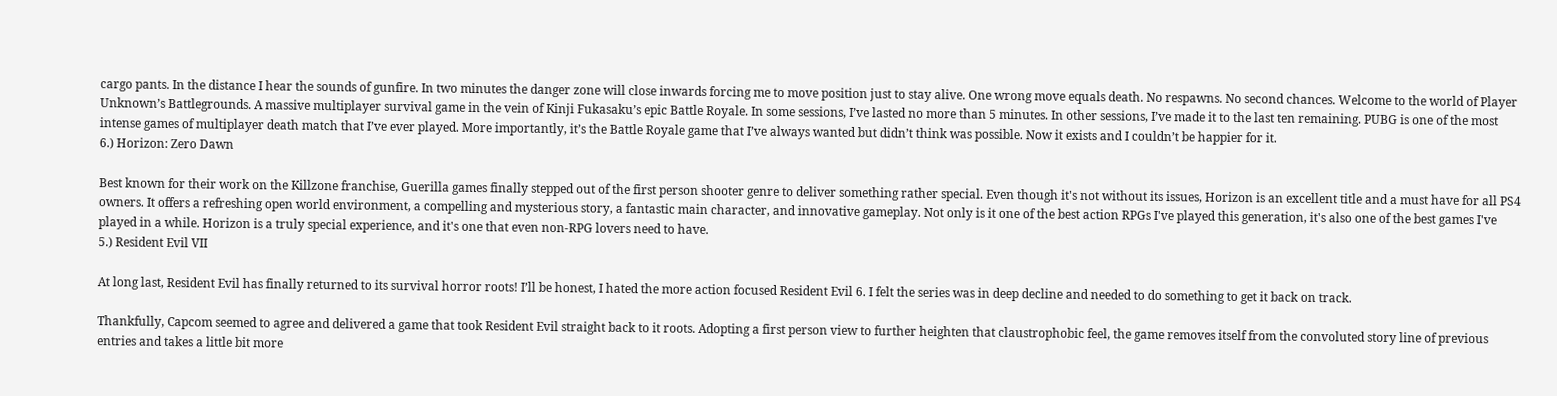cargo pants. In the distance I hear the sounds of gunfire. In two minutes the danger zone will close inwards forcing me to move position just to stay alive. One wrong move equals death. No respawns. No second chances. Welcome to the world of Player Unknown’s Battlegrounds. A massive multiplayer survival game in the vein of Kinji Fukasaku’s epic Battle Royale. In some sessions, I’ve lasted no more than 5 minutes. In other sessions, I’ve made it to the last ten remaining. PUBG is one of the most intense games of multiplayer death match that I’ve ever played. More importantly, it’s the Battle Royale game that I’ve always wanted but didn’t think was possible. Now it exists and I couldn’t be happier for it.
6.) Horizon: Zero Dawn

Best known for their work on the Killzone franchise, Guerilla games finally stepped out of the first person shooter genre to deliver something rather special. Even though it's not without its issues, Horizon is an excellent title and a must have for all PS4 owners. It offers a refreshing open world environment, a compelling and mysterious story, a fantastic main character, and innovative gameplay. Not only is it one of the best action RPGs I've played this generation, it's also one of the best games I've played in a while. Horizon is a truly special experience, and it's one that even non-RPG lovers need to have.
5.) Resident Evil VII

At long last, Resident Evil has finally returned to its survival horror roots! I’ll be honest, I hated the more action focused Resident Evil 6. I felt the series was in deep decline and needed to do something to get it back on track.

Thankfully, Capcom seemed to agree and delivered a game that took Resident Evil straight back to it roots. Adopting a first person view to further heighten that claustrophobic feel, the game removes itself from the convoluted story line of previous entries and takes a little bit more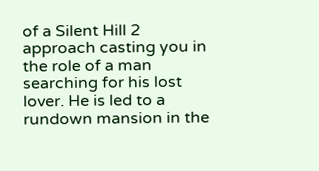of a Silent Hill 2 approach casting you in the role of a man searching for his lost lover. He is led to a rundown mansion in the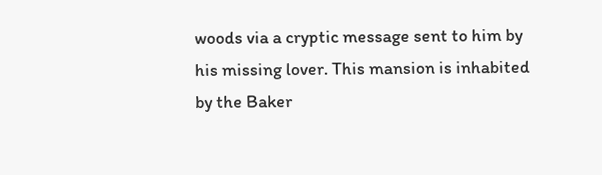woods via a cryptic message sent to him by his missing lover. This mansion is inhabited by the Baker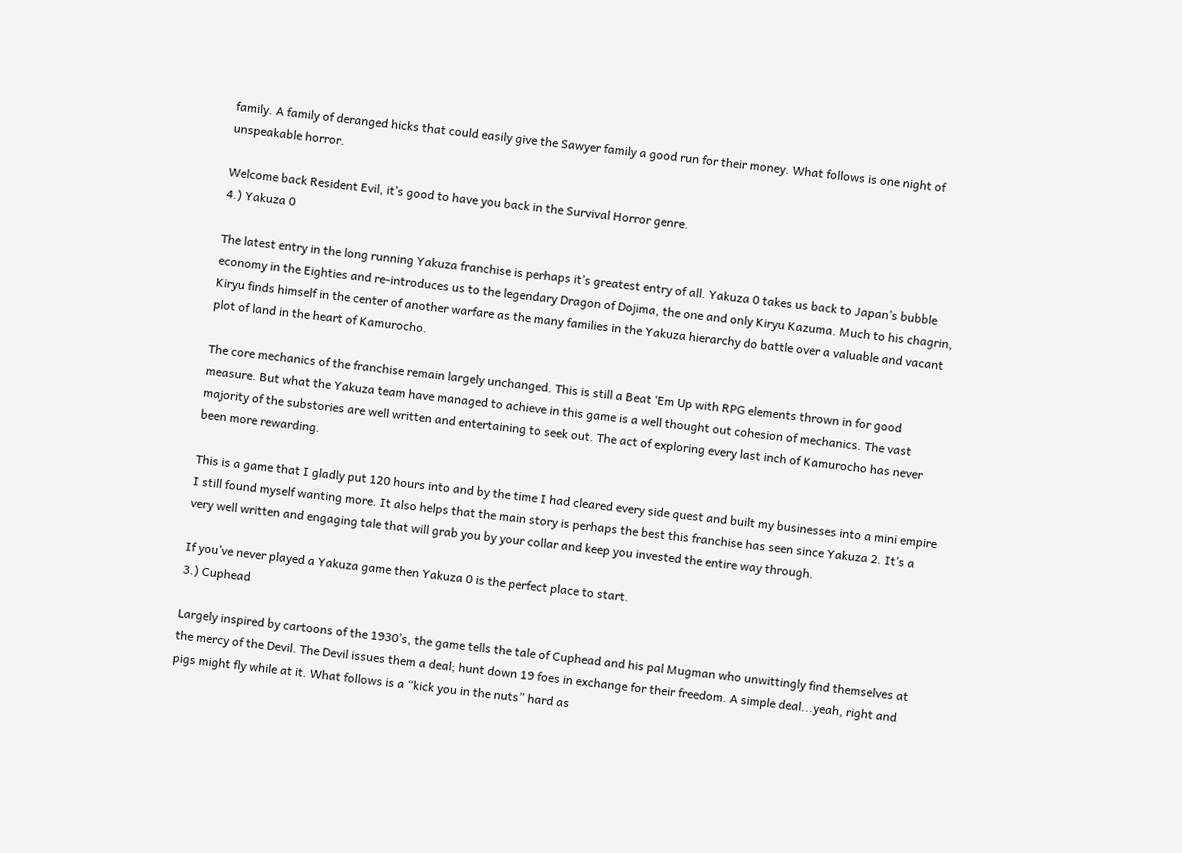family. A family of deranged hicks that could easily give the Sawyer family a good run for their money. What follows is one night of unspeakable horror.

Welcome back Resident Evil, it’s good to have you back in the Survival Horror genre.
4.) Yakuza 0

The latest entry in the long running Yakuza franchise is perhaps it’s greatest entry of all. Yakuza 0 takes us back to Japan’s bubble economy in the Eighties and re-introduces us to the legendary Dragon of Dojima, the one and only Kiryu Kazuma. Much to his chagrin, Kiryu finds himself in the center of another warfare as the many families in the Yakuza hierarchy do battle over a valuable and vacant plot of land in the heart of Kamurocho.

The core mechanics of the franchise remain largely unchanged. This is still a Beat ‘Em Up with RPG elements thrown in for good measure. But what the Yakuza team have managed to achieve in this game is a well thought out cohesion of mechanics. The vast majority of the substories are well written and entertaining to seek out. The act of exploring every last inch of Kamurocho has never been more rewarding.

This is a game that I gladly put 120 hours into and by the time I had cleared every side quest and built my businesses into a mini empire I still found myself wanting more. It also helps that the main story is perhaps the best this franchise has seen since Yakuza 2. It’s a very well written and engaging tale that will grab you by your collar and keep you invested the entire way through.

If you’ve never played a Yakuza game then Yakuza 0 is the perfect place to start.
3.) Cuphead

Largely inspired by cartoons of the 1930’s, the game tells the tale of Cuphead and his pal Mugman who unwittingly find themselves at the mercy of the Devil. The Devil issues them a deal; hunt down 19 foes in exchange for their freedom. A simple deal...yeah, right and pigs might fly while at it. What follows is a “kick you in the nuts” hard as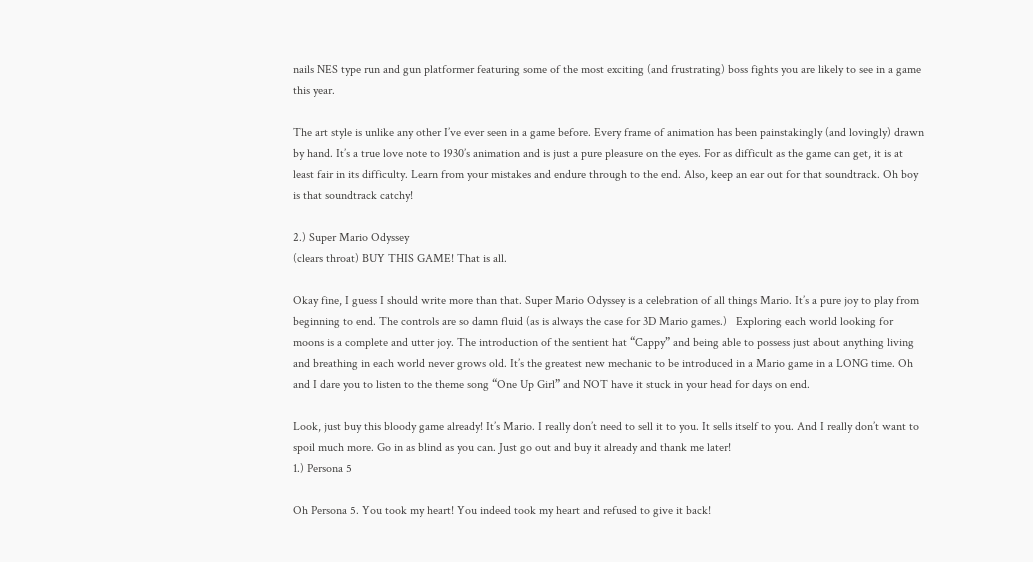nails NES type run and gun platformer featuring some of the most exciting (and frustrating) boss fights you are likely to see in a game this year.

The art style is unlike any other I’ve ever seen in a game before. Every frame of animation has been painstakingly (and lovingly) drawn by hand. It’s a true love note to 1930’s animation and is just a pure pleasure on the eyes. For as difficult as the game can get, it is at least fair in its difficulty. Learn from your mistakes and endure through to the end. Also, keep an ear out for that soundtrack. Oh boy is that soundtrack catchy!

2.) Super Mario Odyssey
(clears throat) BUY THIS GAME! That is all.

Okay fine, I guess I should write more than that. Super Mario Odyssey is a celebration of all things Mario. It’s a pure joy to play from beginning to end. The controls are so damn fluid (as is always the case for 3D Mario games.)   Exploring each world looking for moons is a complete and utter joy. The introduction of the sentient hat “Cappy” and being able to possess just about anything living and breathing in each world never grows old. It’s the greatest new mechanic to be introduced in a Mario game in a LONG time. Oh and I dare you to listen to the theme song “One Up Girl” and NOT have it stuck in your head for days on end.

Look, just buy this bloody game already! It’s Mario. I really don’t need to sell it to you. It sells itself to you. And I really don’t want to spoil much more. Go in as blind as you can. Just go out and buy it already and thank me later!
1.) Persona 5

Oh Persona 5. You took my heart! You indeed took my heart and refused to give it back!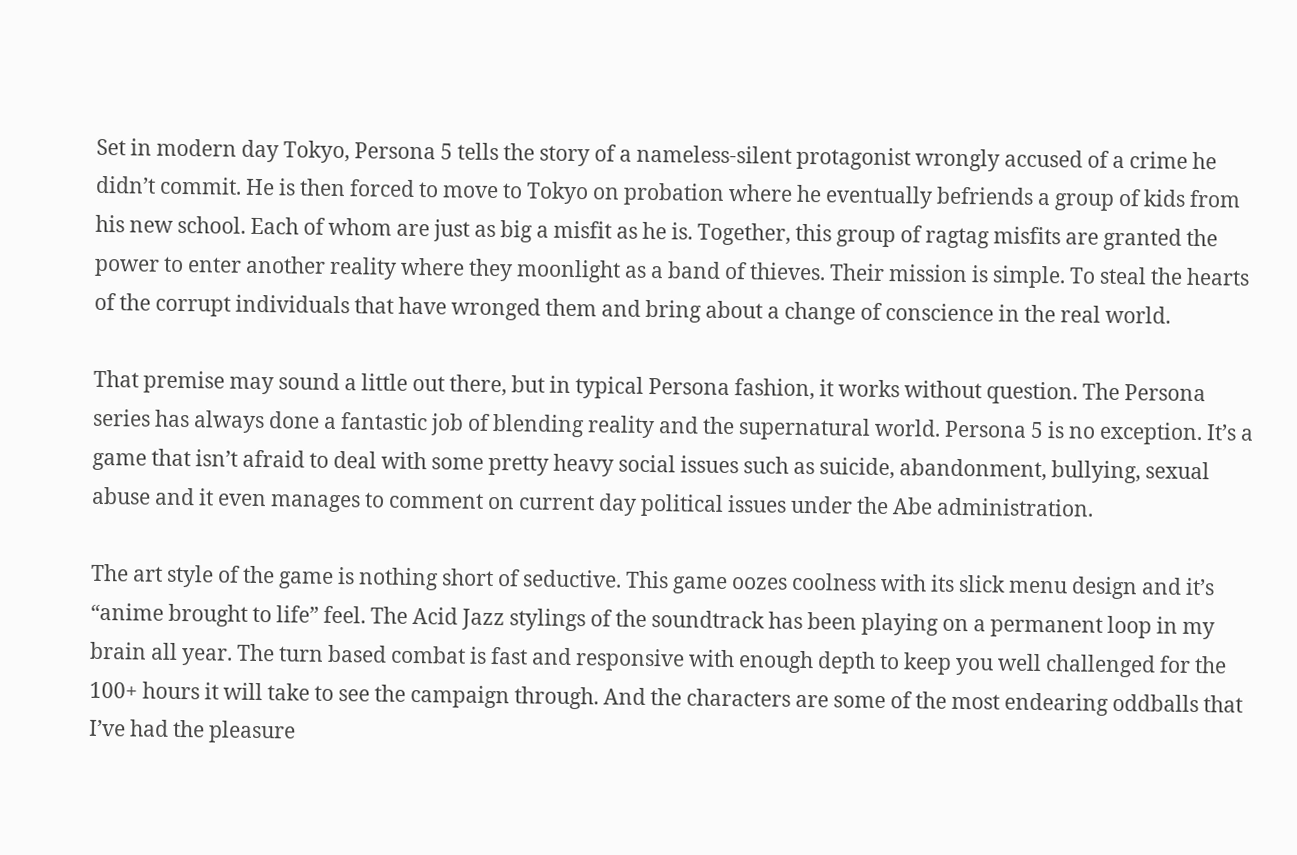Set in modern day Tokyo, Persona 5 tells the story of a nameless-silent protagonist wrongly accused of a crime he didn’t commit. He is then forced to move to Tokyo on probation where he eventually befriends a group of kids from his new school. Each of whom are just as big a misfit as he is. Together, this group of ragtag misfits are granted the power to enter another reality where they moonlight as a band of thieves. Their mission is simple. To steal the hearts of the corrupt individuals that have wronged them and bring about a change of conscience in the real world.

That premise may sound a little out there, but in typical Persona fashion, it works without question. The Persona series has always done a fantastic job of blending reality and the supernatural world. Persona 5 is no exception. It’s a game that isn’t afraid to deal with some pretty heavy social issues such as suicide, abandonment, bullying, sexual abuse and it even manages to comment on current day political issues under the Abe administration.

The art style of the game is nothing short of seductive. This game oozes coolness with its slick menu design and it’s “anime brought to life” feel. The Acid Jazz stylings of the soundtrack has been playing on a permanent loop in my brain all year. The turn based combat is fast and responsive with enough depth to keep you well challenged for the 100+ hours it will take to see the campaign through. And the characters are some of the most endearing oddballs that I’ve had the pleasure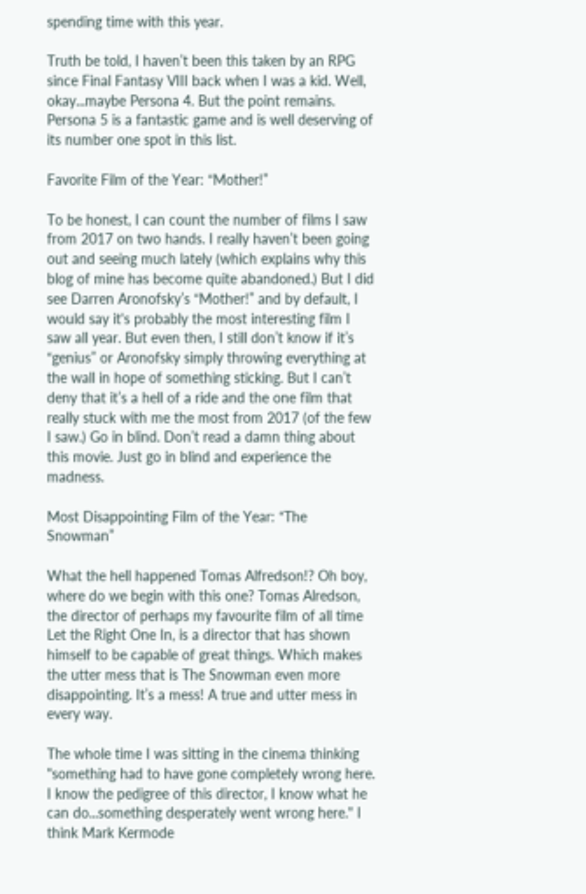spending time with this year.

Truth be told, I haven’t been this taken by an RPG since Final Fantasy VIII back when I was a kid. Well, okay...maybe Persona 4. But the point remains. Persona 5 is a fantastic game and is well deserving of its number one spot in this list.

Favorite Film of the Year: “Mother!”

To be honest, I can count the number of films I saw from 2017 on two hands. I really haven’t been going out and seeing much lately (which explains why this blog of mine has become quite abandoned.) But I did see Darren Aronofsky’s “Mother!” and by default, I would say it's probably the most interesting film I saw all year. But even then, I still don’t know if it’s “genius” or Aronofsky simply throwing everything at the wall in hope of something sticking. But I can’t deny that it’s a hell of a ride and the one film that really stuck with me the most from 2017 (of the few I saw.) Go in blind. Don’t read a damn thing about this movie. Just go in blind and experience the madness.

Most Disappointing Film of the Year: “The Snowman”

What the hell happened Tomas Alfredson!? Oh boy, where do we begin with this one? Tomas Alredson, the director of perhaps my favourite film of all time Let the Right One In, is a director that has shown himself to be capable of great things. Which makes the utter mess that is The Snowman even more disappointing. It’s a mess! A true and utter mess in every way.

The whole time I was sitting in the cinema thinking "something had to have gone completely wrong here. I know the pedigree of this director, I know what he can do...something desperately went wrong here." I think Mark Kermode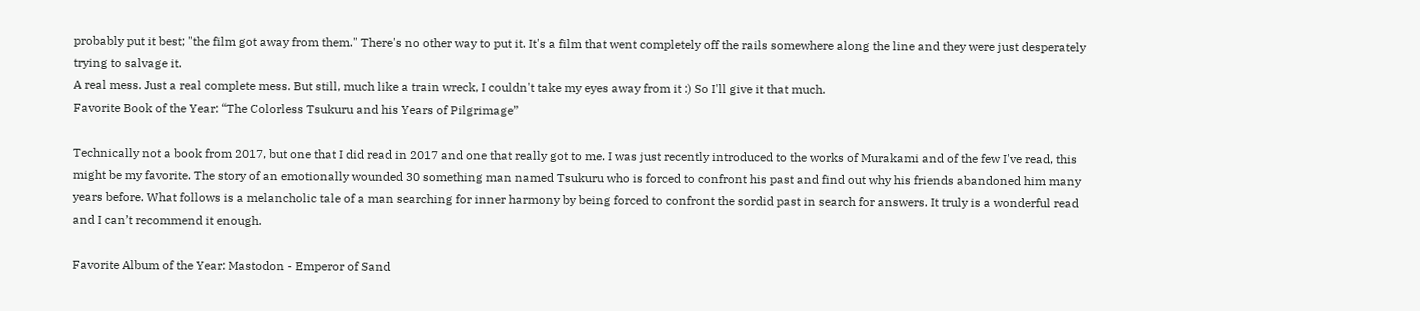probably put it best; "the film got away from them." There's no other way to put it. It's a film that went completely off the rails somewhere along the line and they were just desperately trying to salvage it.
A real mess. Just a real complete mess. But still, much like a train wreck, I couldn't take my eyes away from it :) So I'll give it that much.
Favorite Book of the Year: “The Colorless Tsukuru and his Years of Pilgrimage”

Technically not a book from 2017, but one that I did read in 2017 and one that really got to me. I was just recently introduced to the works of Murakami and of the few I've read, this might be my favorite. The story of an emotionally wounded 30 something man named Tsukuru who is forced to confront his past and find out why his friends abandoned him many years before. What follows is a melancholic tale of a man searching for inner harmony by being forced to confront the sordid past in search for answers. It truly is a wonderful read and I can’t recommend it enough.

Favorite Album of the Year: Mastodon - Emperor of Sand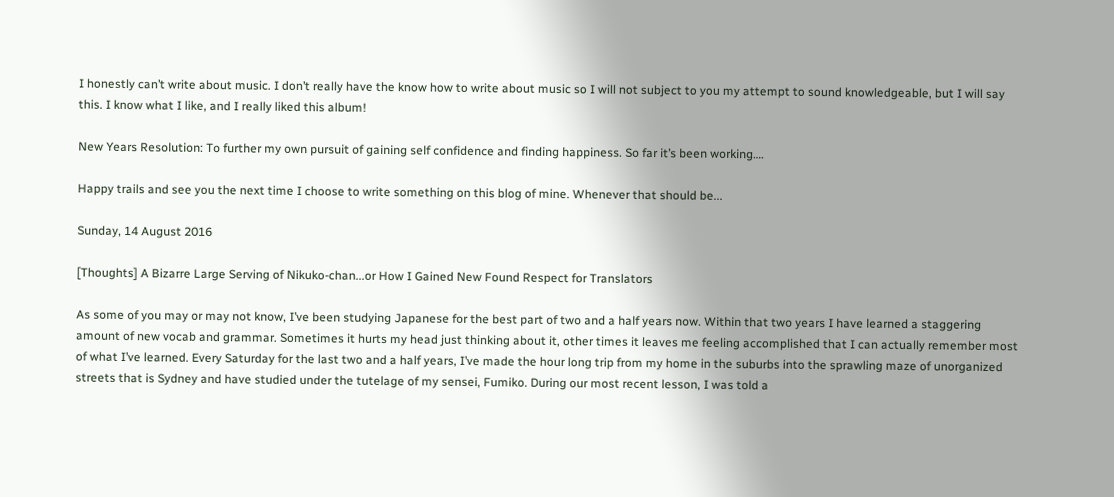I honestly can’t write about music. I don’t really have the know how to write about music so I will not subject to you my attempt to sound knowledgeable, but I will say this. I know what I like, and I really liked this album!

New Years Resolution: To further my own pursuit of gaining self confidence and finding happiness. So far it’s been working….

Happy trails and see you the next time I choose to write something on this blog of mine. Whenever that should be...

Sunday, 14 August 2016

[Thoughts] A Bizarre Large Serving of Nikuko-chan...or How I Gained New Found Respect for Translators

As some of you may or may not know, I’ve been studying Japanese for the best part of two and a half years now. Within that two years I have learned a staggering amount of new vocab and grammar. Sometimes it hurts my head just thinking about it, other times it leaves me feeling accomplished that I can actually remember most of what I’ve learned. Every Saturday for the last two and a half years, I’ve made the hour long trip from my home in the suburbs into the sprawling maze of unorganized streets that is Sydney and have studied under the tutelage of my sensei, Fumiko. During our most recent lesson, I was told a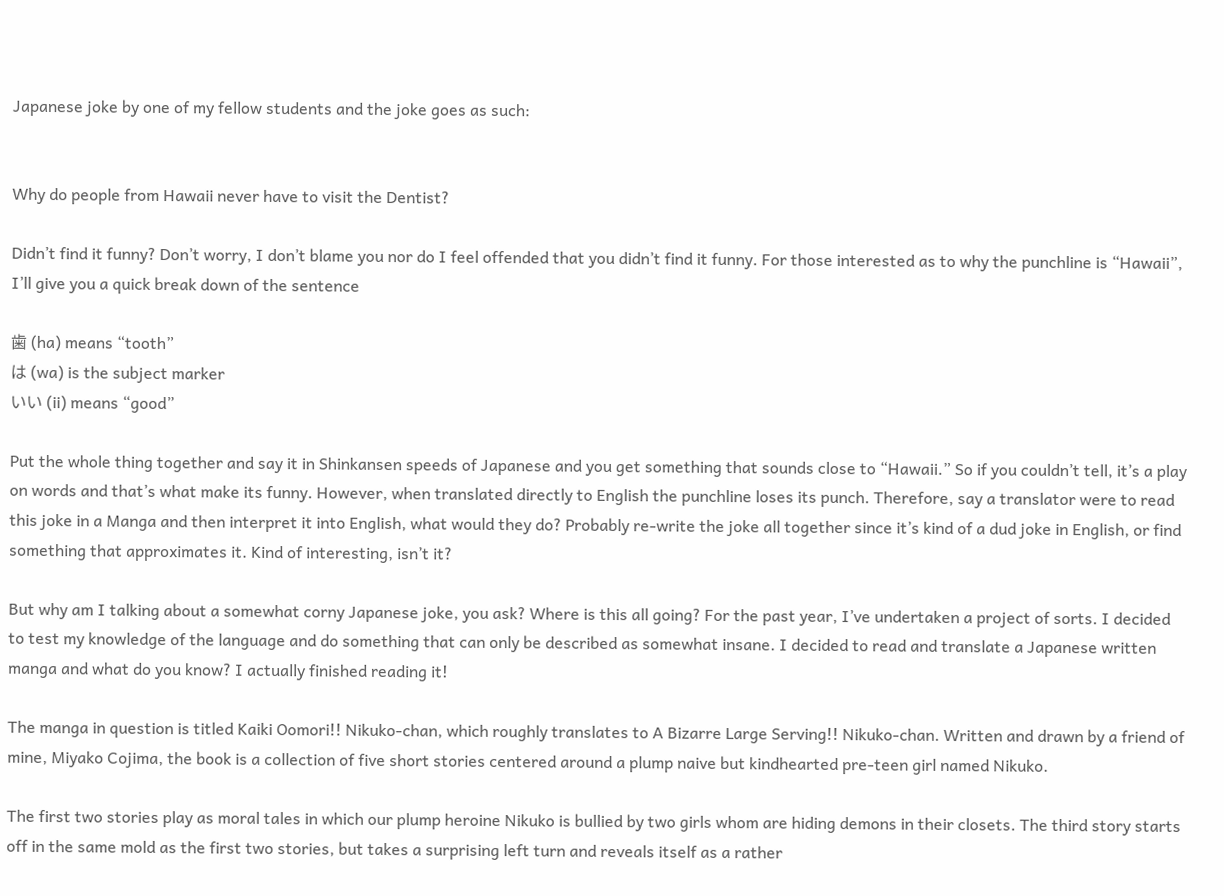Japanese joke by one of my fellow students and the joke goes as such:


Why do people from Hawaii never have to visit the Dentist?

Didn’t find it funny? Don’t worry, I don’t blame you nor do I feel offended that you didn’t find it funny. For those interested as to why the punchline is “Hawaii”, I’ll give you a quick break down of the sentence

歯 (ha) means “tooth”
は (wa) is the subject marker
いい (ii) means “good”

Put the whole thing together and say it in Shinkansen speeds of Japanese and you get something that sounds close to “Hawaii.” So if you couldn’t tell, it’s a play on words and that’s what make its funny. However, when translated directly to English the punchline loses its punch. Therefore, say a translator were to read this joke in a Manga and then interpret it into English, what would they do? Probably re-write the joke all together since it’s kind of a dud joke in English, or find something that approximates it. Kind of interesting, isn’t it?

But why am I talking about a somewhat corny Japanese joke, you ask? Where is this all going? For the past year, I’ve undertaken a project of sorts. I decided to test my knowledge of the language and do something that can only be described as somewhat insane. I decided to read and translate a Japanese written manga and what do you know? I actually finished reading it!

The manga in question is titled Kaiki Oomori!! Nikuko-chan, which roughly translates to A Bizarre Large Serving!! Nikuko-chan. Written and drawn by a friend of mine, Miyako Cojima, the book is a collection of five short stories centered around a plump naive but kindhearted pre-teen girl named Nikuko.

The first two stories play as moral tales in which our plump heroine Nikuko is bullied by two girls whom are hiding demons in their closets. The third story starts off in the same mold as the first two stories, but takes a surprising left turn and reveals itself as a rather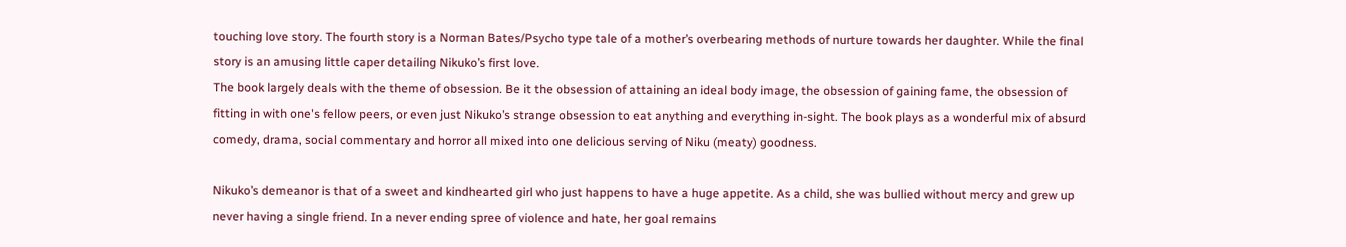touching love story. The fourth story is a Norman Bates/Psycho type tale of a mother’s overbearing methods of nurture towards her daughter. While the final story is an amusing little caper detailing Nikuko’s first love.
The book largely deals with the theme of obsession. Be it the obsession of attaining an ideal body image, the obsession of gaining fame, the obsession of fitting in with one's fellow peers, or even just Nikuko’s strange obsession to eat anything and everything in-sight. The book plays as a wonderful mix of absurd comedy, drama, social commentary and horror all mixed into one delicious serving of Niku (meaty) goodness.

Nikuko’s demeanor is that of a sweet and kindhearted girl who just happens to have a huge appetite. As a child, she was bullied without mercy and grew up never having a single friend. In a never ending spree of violence and hate, her goal remains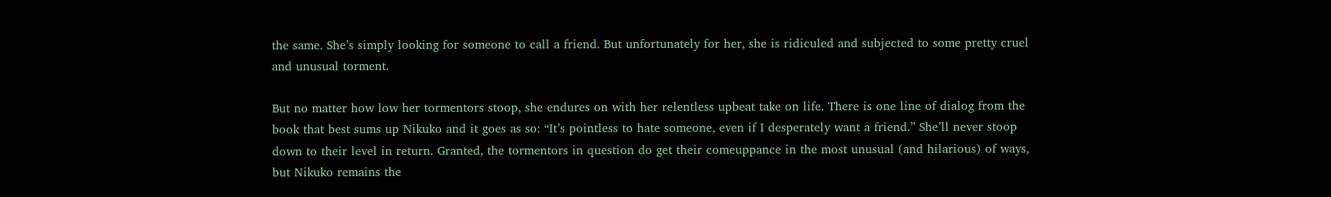the same. She’s simply looking for someone to call a friend. But unfortunately for her, she is ridiculed and subjected to some pretty cruel and unusual torment.

But no matter how low her tormentors stoop, she endures on with her relentless upbeat take on life. There is one line of dialog from the book that best sums up Nikuko and it goes as so: “It’s pointless to hate someone, even if I desperately want a friend.” She’ll never stoop down to their level in return. Granted, the tormentors in question do get their comeuppance in the most unusual (and hilarious) of ways, but Nikuko remains the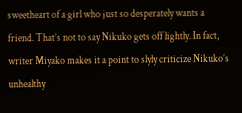sweetheart of a girl who just so desperately wants a friend. That’s not to say Nikuko gets off lightly. In fact, writer Miyako makes it a point to slyly criticize Nikuko’s unhealthy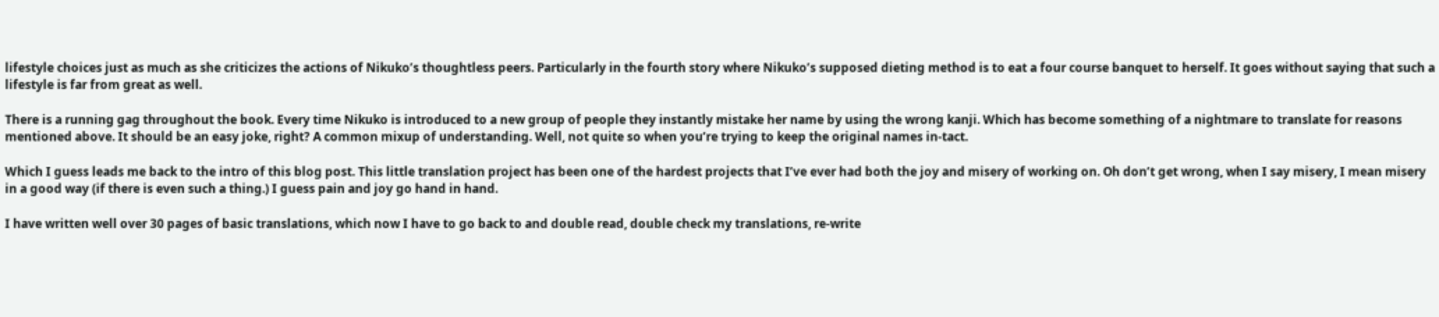lifestyle choices just as much as she criticizes the actions of Nikuko’s thoughtless peers. Particularly in the fourth story where Nikuko’s supposed dieting method is to eat a four course banquet to herself. It goes without saying that such a lifestyle is far from great as well.

There is a running gag throughout the book. Every time Nikuko is introduced to a new group of people they instantly mistake her name by using the wrong kanji. Which has become something of a nightmare to translate for reasons mentioned above. It should be an easy joke, right? A common mixup of understanding. Well, not quite so when you’re trying to keep the original names in-tact.

Which I guess leads me back to the intro of this blog post. This little translation project has been one of the hardest projects that I’ve ever had both the joy and misery of working on. Oh don’t get wrong, when I say misery, I mean misery in a good way (if there is even such a thing.) I guess pain and joy go hand in hand.

I have written well over 30 pages of basic translations, which now I have to go back to and double read, double check my translations, re-write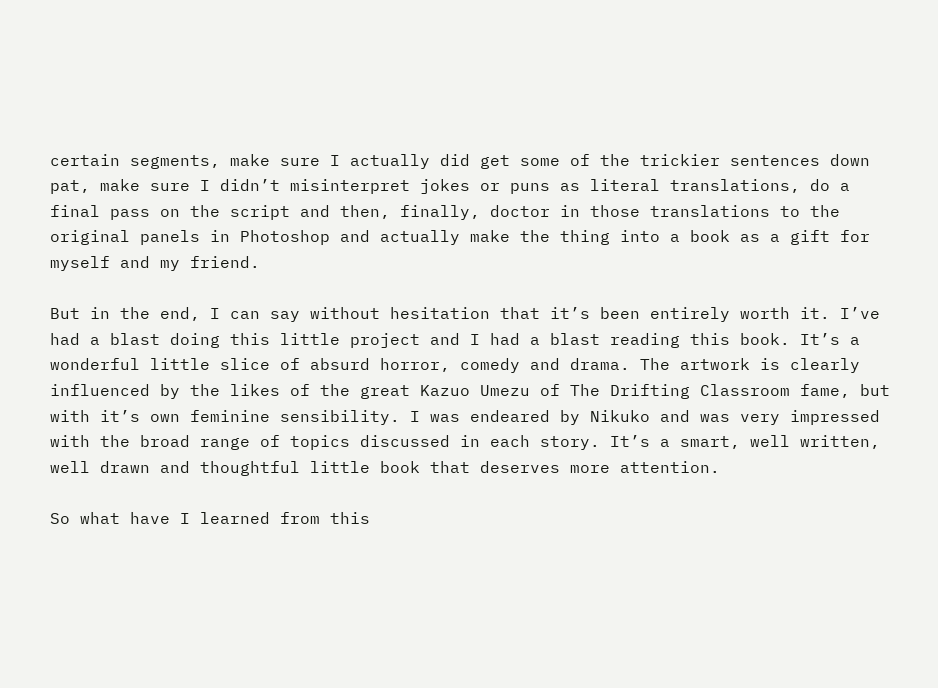certain segments, make sure I actually did get some of the trickier sentences down pat, make sure I didn’t misinterpret jokes or puns as literal translations, do a final pass on the script and then, finally, doctor in those translations to the original panels in Photoshop and actually make the thing into a book as a gift for myself and my friend.

But in the end, I can say without hesitation that it’s been entirely worth it. I’ve had a blast doing this little project and I had a blast reading this book. It’s a wonderful little slice of absurd horror, comedy and drama. The artwork is clearly influenced by the likes of the great Kazuo Umezu of The Drifting Classroom fame, but with it’s own feminine sensibility. I was endeared by Nikuko and was very impressed with the broad range of topics discussed in each story. It’s a smart, well written, well drawn and thoughtful little book that deserves more attention.

So what have I learned from this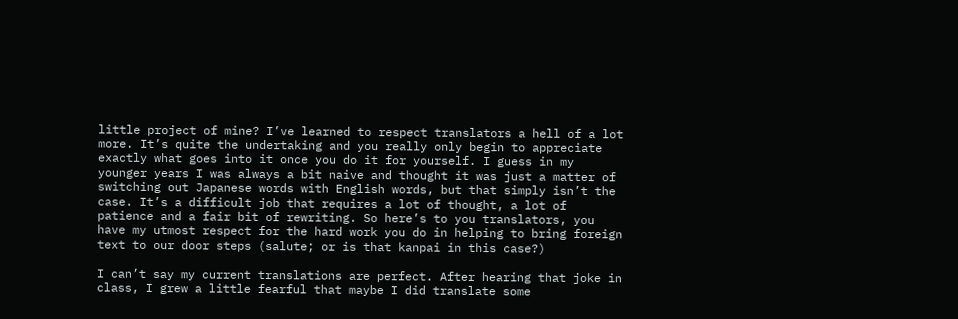little project of mine? I’ve learned to respect translators a hell of a lot more. It’s quite the undertaking and you really only begin to appreciate exactly what goes into it once you do it for yourself. I guess in my younger years I was always a bit naive and thought it was just a matter of switching out Japanese words with English words, but that simply isn’t the case. It’s a difficult job that requires a lot of thought, a lot of patience and a fair bit of rewriting. So here’s to you translators, you have my utmost respect for the hard work you do in helping to bring foreign text to our door steps (salute; or is that kanpai in this case?)

I can’t say my current translations are perfect. After hearing that joke in class, I grew a little fearful that maybe I did translate some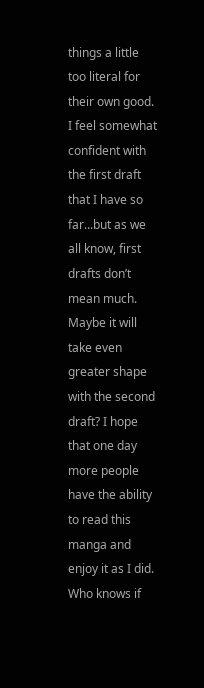things a little too literal for their own good. I feel somewhat confident with the first draft that I have so far...but as we all know, first drafts don’t mean much. Maybe it will take even greater shape with the second draft? I hope that one day more people have the ability to read this manga and enjoy it as I did. Who knows if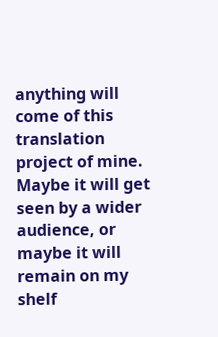anything will come of this translation project of mine. Maybe it will get seen by a wider audience, or maybe it will remain on my shelf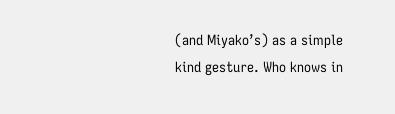(and Miyako’s) as a simple kind gesture. Who knows in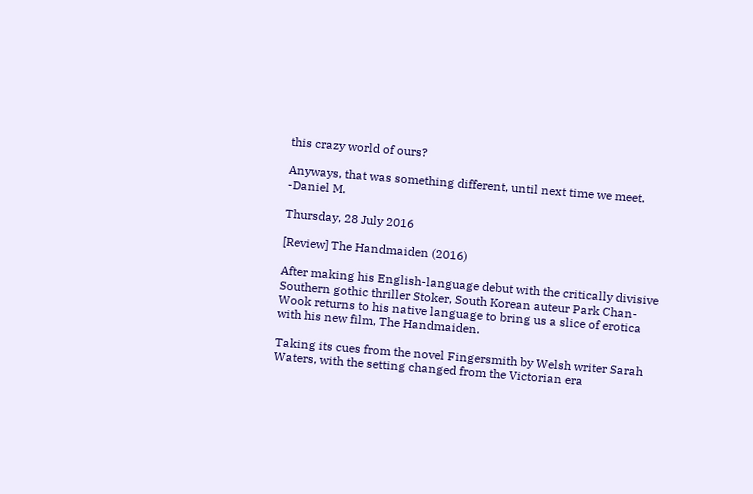this crazy world of ours?

Anyways, that was something different, until next time we meet.
-Daniel M.

Thursday, 28 July 2016

[Review] The Handmaiden (2016)

After making his English-language debut with the critically divisive Southern gothic thriller Stoker, South Korean auteur Park Chan-Wook returns to his native language to bring us a slice of erotica with his new film, The Handmaiden.

Taking its cues from the novel Fingersmith by Welsh writer Sarah Waters, with the setting changed from the Victorian era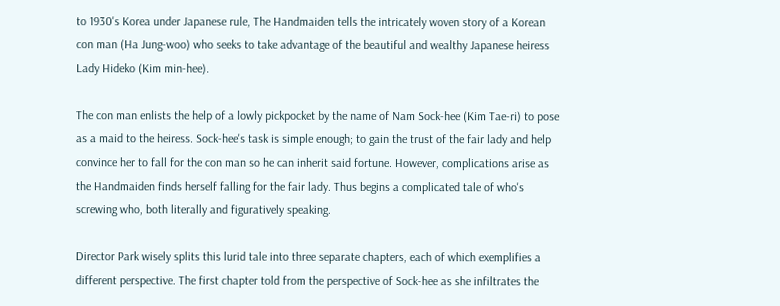to 1930's Korea under Japanese rule, The Handmaiden tells the intricately woven story of a Korean con man (Ha Jung-woo) who seeks to take advantage of the beautiful and wealthy Japanese heiress Lady Hideko (Kim min-hee).

The con man enlists the help of a lowly pickpocket by the name of Nam Sock-hee (Kim Tae-ri) to pose as a maid to the heiress. Sock-hee's task is simple enough; to gain the trust of the fair lady and help convince her to fall for the con man so he can inherit said fortune. However, complications arise as the Handmaiden finds herself falling for the fair lady. Thus begins a complicated tale of who's screwing who, both literally and figuratively speaking.

Director Park wisely splits this lurid tale into three separate chapters, each of which exemplifies a different perspective. The first chapter told from the perspective of Sock-hee as she infiltrates the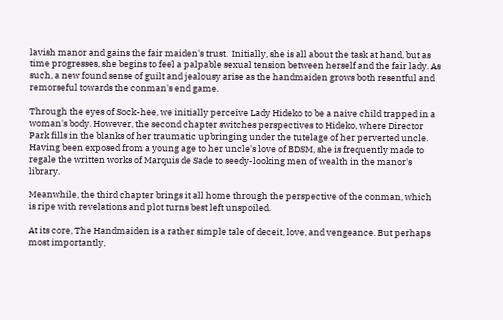lavish manor and gains the fair maiden's trust.  Initially, she is all about the task at hand, but as time progresses, she begins to feel a palpable sexual tension between herself and the fair lady. As such, a new found sense of guilt and jealousy arise as the handmaiden grows both resentful and remorseful towards the conman's end game.

Through the eyes of Sock-hee, we initially perceive Lady Hideko to be a naive child trapped in a woman's body. However, the second chapter switches perspectives to Hideko, where Director Park fills in the blanks of her traumatic upbringing under the tutelage of her perverted uncle. Having been exposed from a young age to her uncle's love of BDSM, she is frequently made to regale the written works of Marquis de Sade to seedy-looking men of wealth in the manor's library.

Meanwhile, the third chapter brings it all home through the perspective of the conman, which is ripe with revelations and plot turns best left unspoiled.

At its core, The Handmaiden is a rather simple tale of deceit, love, and vengeance. But perhaps most importantly,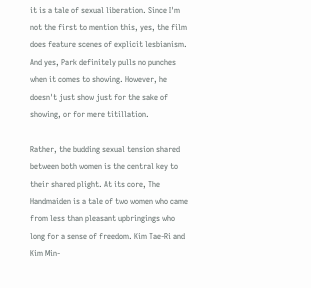it is a tale of sexual liberation. Since I'm not the first to mention this, yes, the film does feature scenes of explicit lesbianism. And yes, Park definitely pulls no punches when it comes to showing. However, he doesn't just show just for the sake of showing, or for mere titillation.

Rather, the budding sexual tension shared between both women is the central key to their shared plight. At its core, The Handmaiden is a tale of two women who came from less than pleasant upbringings who long for a sense of freedom. Kim Tae-Ri and Kim Min-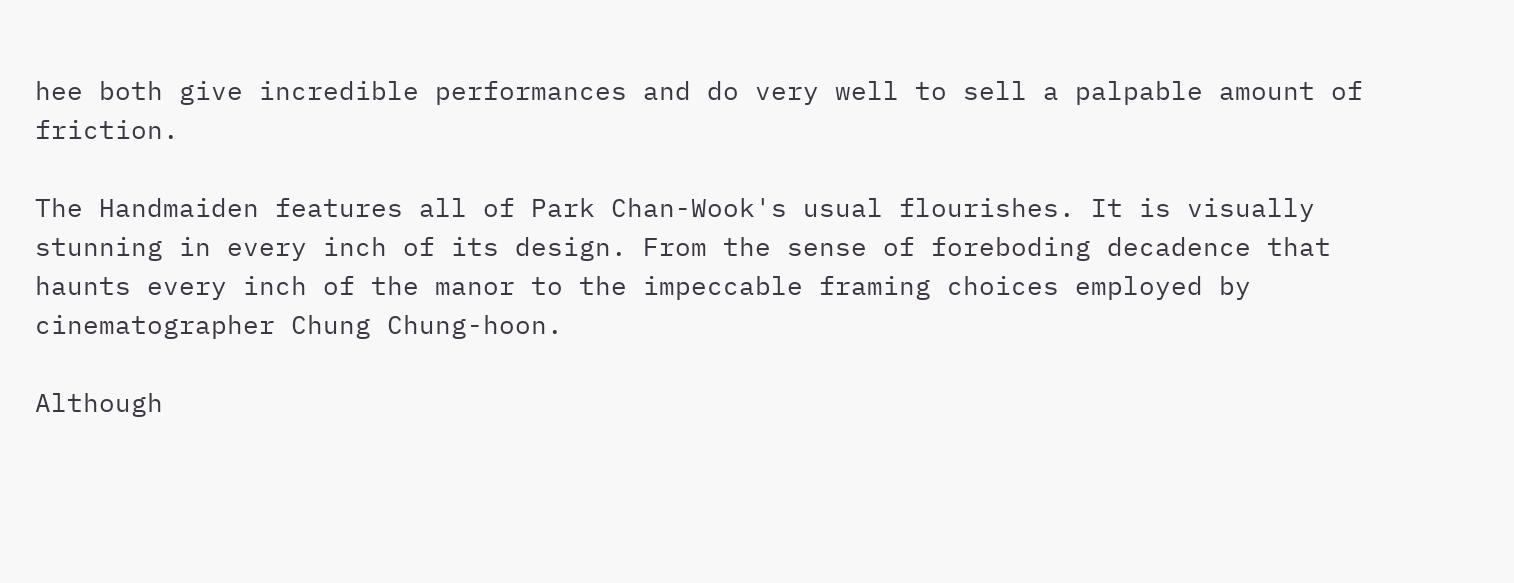hee both give incredible performances and do very well to sell a palpable amount of friction.

The Handmaiden features all of Park Chan-Wook's usual flourishes. It is visually stunning in every inch of its design. From the sense of foreboding decadence that haunts every inch of the manor to the impeccable framing choices employed by cinematographer Chung Chung-hoon.

Although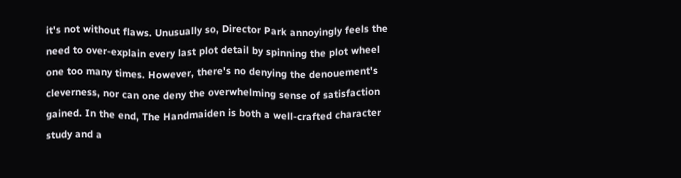it's not without flaws. Unusually so, Director Park annoyingly feels the need to over-explain every last plot detail by spinning the plot wheel one too many times. However, there's no denying the denouement's cleverness, nor can one deny the overwhelming sense of satisfaction gained. In the end, The Handmaiden is both a well-crafted character study and a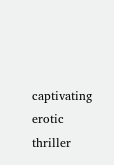captivating erotic thriller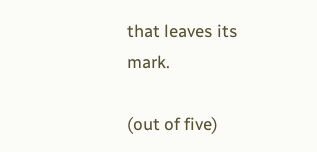that leaves its mark.

(out of five)